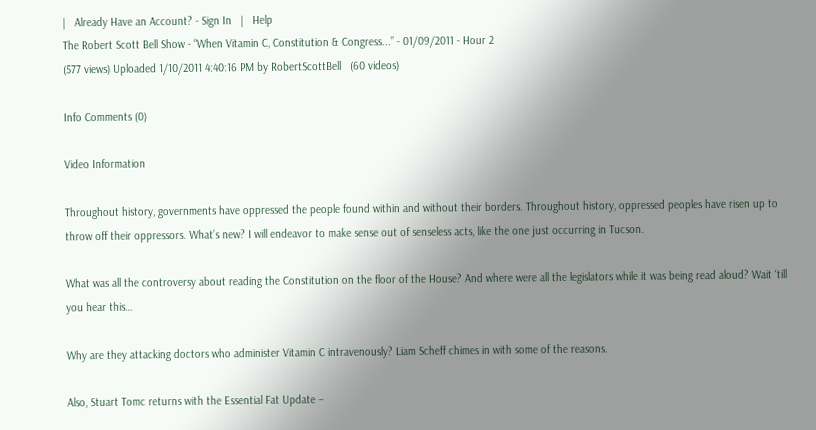|   Already Have an Account? - Sign In   |   Help
The Robert Scott Bell Show - “When Vitamin C, Constitution & Congress...” - 01/09/2011 - Hour 2
(577 views) Uploaded 1/10/2011 4:40:16 PM by RobertScottBell   (60 videos)

Info Comments (0)

Video Information

Throughout history, governments have oppressed the people found within and without their borders. Throughout history, oppressed peoples have risen up to throw off their oppressors. What’s new? I will endeavor to make sense out of senseless acts, like the one just occurring in Tucson.

What was all the controversy about reading the Constitution on the floor of the House? And where were all the legislators while it was being read aloud? Wait ‘till you hear this…

Why are they attacking doctors who administer Vitamin C intravenously? Liam Scheff chimes in with some of the reasons.

Also, Stuart Tomc returns with the Essential Fat Update –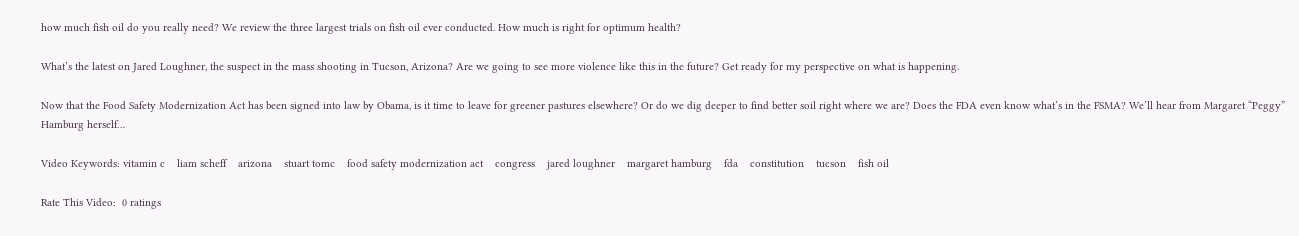how much fish oil do you really need? We review the three largest trials on fish oil ever conducted. How much is right for optimum health?

What’s the latest on Jared Loughner, the suspect in the mass shooting in Tucson, Arizona? Are we going to see more violence like this in the future? Get ready for my perspective on what is happening.

Now that the Food Safety Modernization Act has been signed into law by Obama, is it time to leave for greener pastures elsewhere? Or do we dig deeper to find better soil right where we are? Does the FDA even know what’s in the FSMA? We’ll hear from Margaret “Peggy” Hamburg herself…

Video Keywords: vitamin c    liam scheff    arizona    stuart tomc    food safety modernization act    congress    jared loughner    margaret hamburg    fda    constitution    tucson    fish oil

Rate This Video:  0 ratings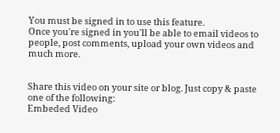You must be signed in to use this feature.
Once you're signed in you'll be able to email videos to people, post comments, upload your own videos and much more.


Share this video on your site or blog. Just copy & paste one of the following:
Embeded Video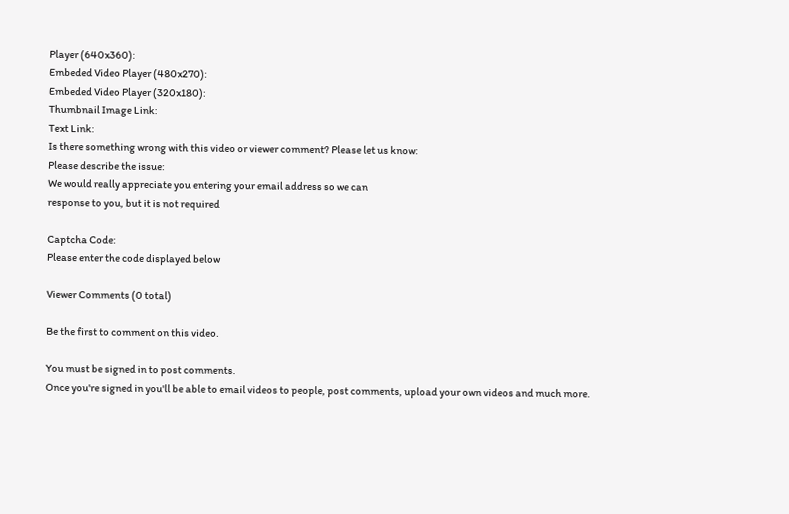Player (640x360):
Embeded Video Player (480x270):
Embeded Video Player (320x180):
Thumbnail Image Link:
Text Link:
Is there something wrong with this video or viewer comment? Please let us know:
Please describe the issue:
We would really appreciate you entering your email address so we can
response to you, but it is not required

Captcha Code:
Please enter the code displayed below

Viewer Comments (0 total)

Be the first to comment on this video.

You must be signed in to post comments.
Once you're signed in you'll be able to email videos to people, post comments, upload your own videos and much more.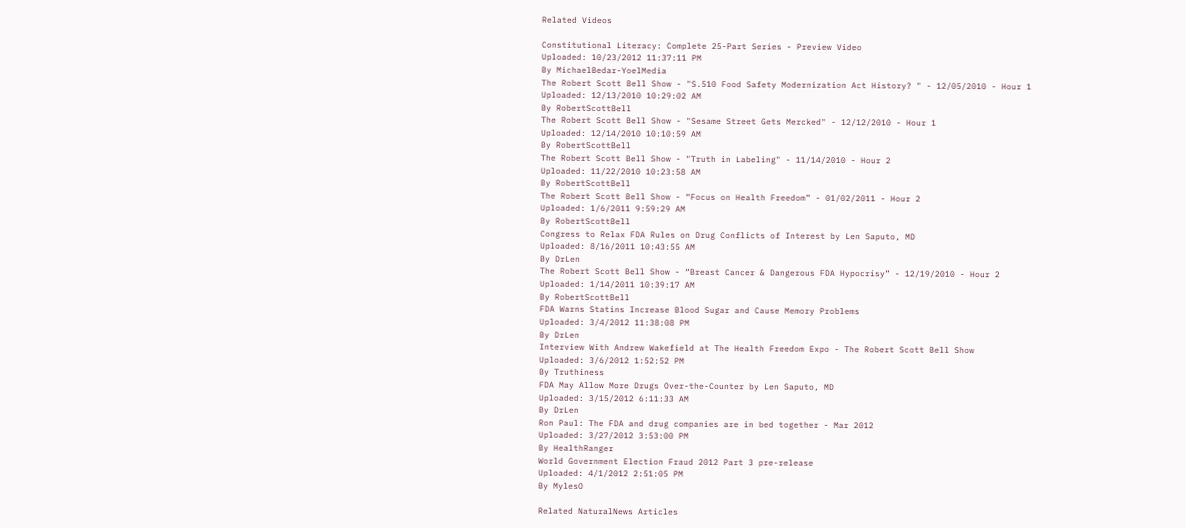Related Videos

Constitutional Literacy: Complete 25-Part Series - Preview Video
Uploaded: 10/23/2012 11:37:11 PM
By MichaelBedar-YoelMedia
The Robert Scott Bell Show - "S.510 Food Safety Modernization Act History? " - 12/05/2010 - Hour 1
Uploaded: 12/13/2010 10:29:02 AM
By RobertScottBell
The Robert Scott Bell Show - "Sesame Street Gets Mercked" - 12/12/2010 - Hour 1
Uploaded: 12/14/2010 10:10:59 AM
By RobertScottBell
The Robert Scott Bell Show - "Truth in Labeling" - 11/14/2010 - Hour 2
Uploaded: 11/22/2010 10:23:58 AM
By RobertScottBell
The Robert Scott Bell Show - “Focus on Health Freedom” - 01/02/2011 - Hour 2
Uploaded: 1/6/2011 9:59:29 AM
By RobertScottBell
Congress to Relax FDA Rules on Drug Conflicts of Interest by Len Saputo, MD
Uploaded: 8/16/2011 10:43:55 AM
By DrLen
The Robert Scott Bell Show - “Breast Cancer & Dangerous FDA Hypocrisy” - 12/19/2010 - Hour 2
Uploaded: 1/14/2011 10:39:17 AM
By RobertScottBell
FDA Warns Statins Increase Blood Sugar and Cause Memory Problems
Uploaded: 3/4/2012 11:38:08 PM
By DrLen
Interview With Andrew Wakefield at The Health Freedom Expo - The Robert Scott Bell Show
Uploaded: 3/6/2012 1:52:52 PM
By Truthiness
FDA May Allow More Drugs Over-the-Counter by Len Saputo, MD
Uploaded: 3/15/2012 6:11:33 AM
By DrLen
Ron Paul: The FDA and drug companies are in bed together - Mar 2012
Uploaded: 3/27/2012 3:53:00 PM
By HealthRanger
World Government Election Fraud 2012 Part 3 pre-release
Uploaded: 4/1/2012 2:51:05 PM
By MylesO

Related NaturalNews Articles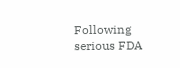Following serious FDA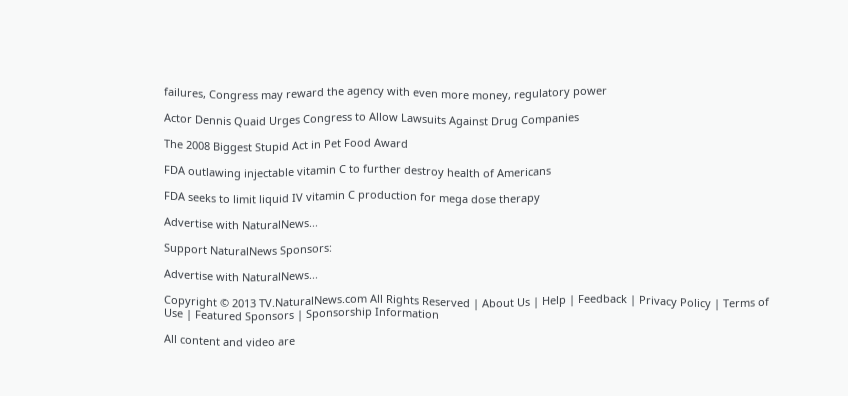failures, Congress may reward the agency with even more money, regulatory power

Actor Dennis Quaid Urges Congress to Allow Lawsuits Against Drug Companies

The 2008 Biggest Stupid Act in Pet Food Award

FDA outlawing injectable vitamin C to further destroy health of Americans

FDA seeks to limit liquid IV vitamin C production for mega dose therapy

Advertise with NaturalNews...

Support NaturalNews Sponsors:

Advertise with NaturalNews...

Copyright © 2013 TV.NaturalNews.com All Rights Reserved | About Us | Help | Feedback | Privacy Policy | Terms of Use | Featured Sponsors | Sponsorship Information

All content and video are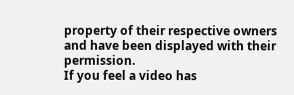property of their respective owners and have been displayed with their permission.
If you feel a video has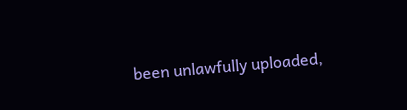been unlawfully uploaded,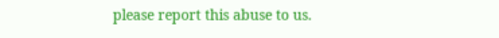please report this abuse to us.